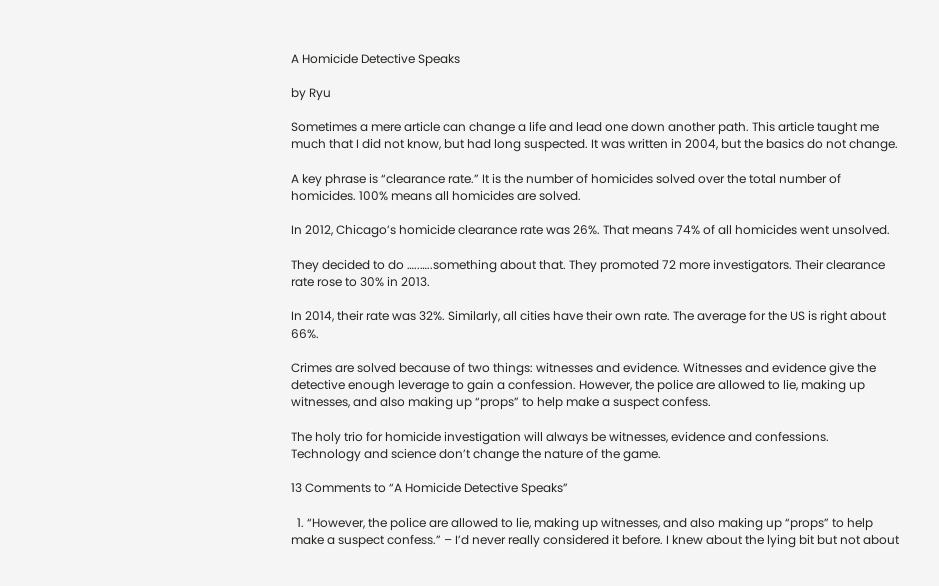A Homicide Detective Speaks

by Ryu

Sometimes a mere article can change a life and lead one down another path. This article taught me much that I did not know, but had long suspected. It was written in 2004, but the basics do not change.

A key phrase is “clearance rate.” It is the number of homicides solved over the total number of homicides. 100% means all homicides are solved.

In 2012, Chicago’s homicide clearance rate was 26%. That means 74% of all homicides went unsolved.

They decided to do …..…..something about that. They promoted 72 more investigators. Their clearance rate rose to 30% in 2013.

In 2014, their rate was 32%. Similarly, all cities have their own rate. The average for the US is right about 66%.

Crimes are solved because of two things: witnesses and evidence. Witnesses and evidence give the detective enough leverage to gain a confession. However, the police are allowed to lie, making up witnesses, and also making up “props” to help make a suspect confess.

The holy trio for homicide investigation will always be witnesses, evidence and confessions. Technology and science don’t change the nature of the game.

13 Comments to “A Homicide Detective Speaks”

  1. “However, the police are allowed to lie, making up witnesses, and also making up “props” to help make a suspect confess.” – I’d never really considered it before. I knew about the lying bit but not about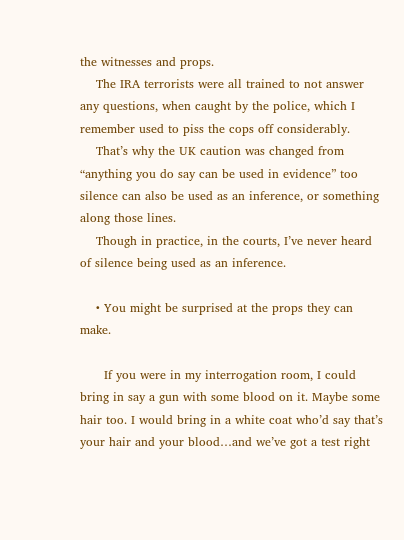the witnesses and props.
    The IRA terrorists were all trained to not answer any questions, when caught by the police, which I remember used to piss the cops off considerably.
    That’s why the UK caution was changed from “anything you do say can be used in evidence” too silence can also be used as an inference, or something along those lines.
    Though in practice, in the courts, I’ve never heard of silence being used as an inference.

    • You might be surprised at the props they can make.

      If you were in my interrogation room, I could bring in say a gun with some blood on it. Maybe some hair too. I would bring in a white coat who’d say that’s your hair and your blood…and we’ve got a test right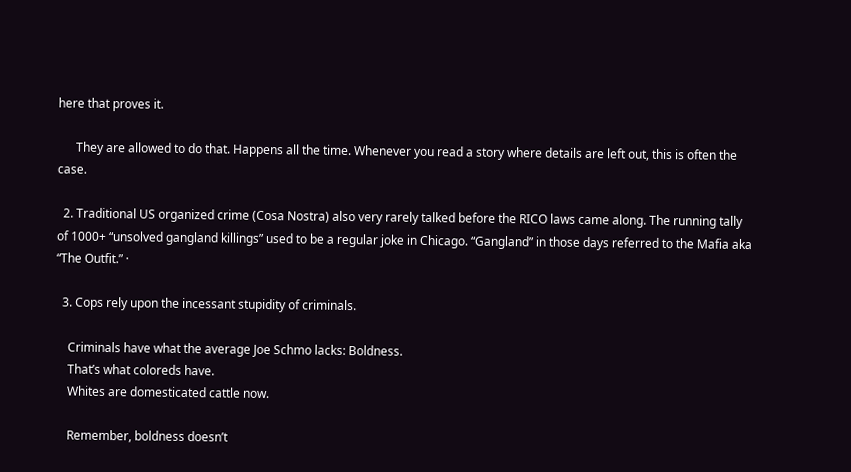here that proves it.

      They are allowed to do that. Happens all the time. Whenever you read a story where details are left out, this is often the case.

  2. Traditional US organized crime (Cosa Nostra) also very rarely talked before the RICO laws came along. The running tally of 1000+ “unsolved gangland killings” used to be a regular joke in Chicago. “Gangland” in those days referred to the Mafia aka “The Outfit.” ·

  3. Cops rely upon the incessant stupidity of criminals.

    Criminals have what the average Joe Schmo lacks: Boldness.
    That’s what coloreds have.
    Whites are domesticated cattle now.

    Remember, boldness doesn’t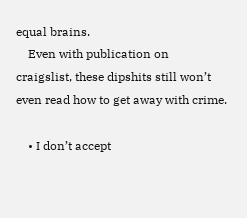equal brains.
    Even with publication on craigslist, these dipshits still won’t even read how to get away with crime.

    • I don’t accept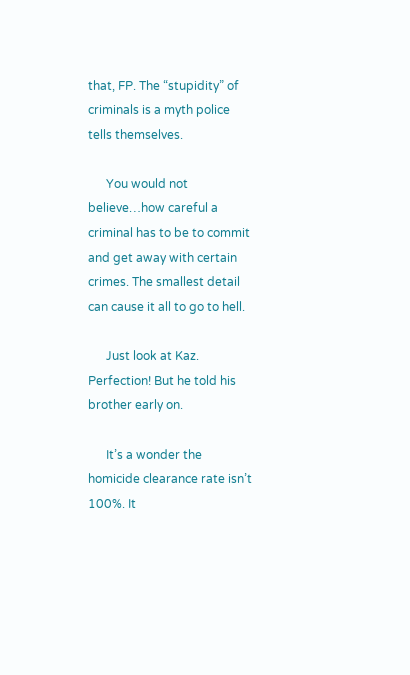that, FP. The “stupidity” of criminals is a myth police tells themselves.

      You would not believe…how careful a criminal has to be to commit and get away with certain crimes. The smallest detail can cause it all to go to hell.

      Just look at Kaz. Perfection! But he told his brother early on.

      It’s a wonder the homicide clearance rate isn’t 100%. It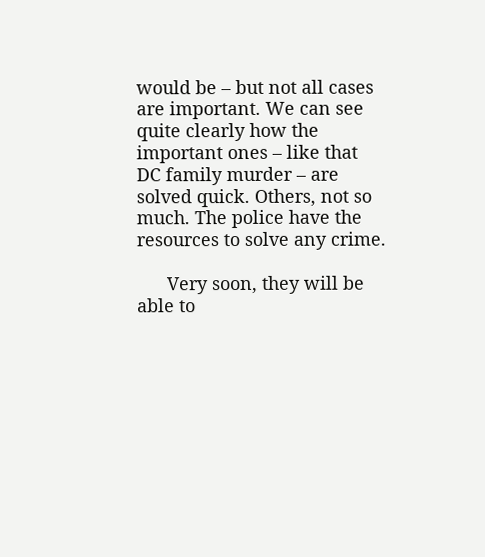would be – but not all cases are important. We can see quite clearly how the important ones – like that DC family murder – are solved quick. Others, not so much. The police have the resources to solve any crime.

      Very soon, they will be able to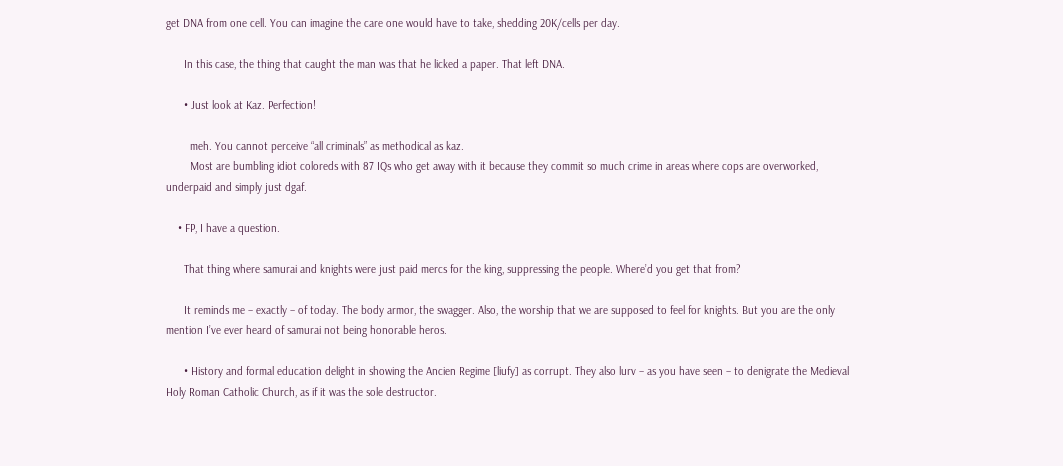get DNA from one cell. You can imagine the care one would have to take, shedding 20K/cells per day.

      In this case, the thing that caught the man was that he licked a paper. That left DNA.

      • Just look at Kaz. Perfection!

        meh. You cannot perceive “all criminals” as methodical as kaz.
        Most are bumbling idiot coloreds with 87 IQs who get away with it because they commit so much crime in areas where cops are overworked, underpaid and simply just dgaf.

    • FP, I have a question.

      That thing where samurai and knights were just paid mercs for the king, suppressing the people. Where’d you get that from?

      It reminds me – exactly – of today. The body armor, the swagger. Also, the worship that we are supposed to feel for knights. But you are the only mention I’ve ever heard of samurai not being honorable heros.

      • History and formal education delight in showing the Ancien Regime [liufy] as corrupt. They also lurv – as you have seen – to denigrate the Medieval Holy Roman Catholic Church, as if it was the sole destructor.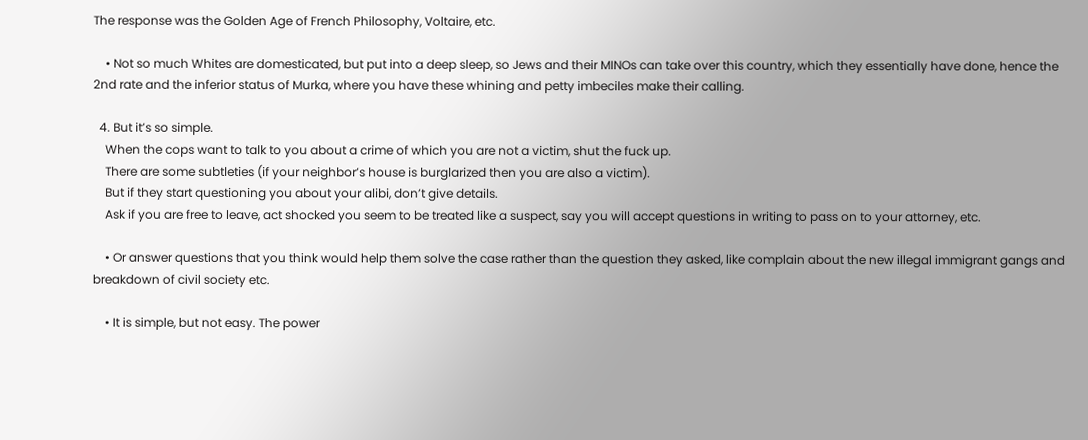The response was the Golden Age of French Philosophy, Voltaire, etc.

    • Not so much Whites are domesticated, but put into a deep sleep, so Jews and their MINOs can take over this country, which they essentially have done, hence the 2nd rate and the inferior status of Murka, where you have these whining and petty imbeciles make their calling.

  4. But it’s so simple.
    When the cops want to talk to you about a crime of which you are not a victim, shut the fuck up.
    There are some subtleties (if your neighbor’s house is burglarized then you are also a victim).
    But if they start questioning you about your alibi, don’t give details.
    Ask if you are free to leave, act shocked you seem to be treated like a suspect, say you will accept questions in writing to pass on to your attorney, etc.

    • Or answer questions that you think would help them solve the case rather than the question they asked, like complain about the new illegal immigrant gangs and breakdown of civil society etc.

    • It is simple, but not easy. The power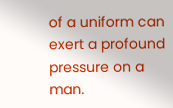of a uniform can exert a profound pressure on a man.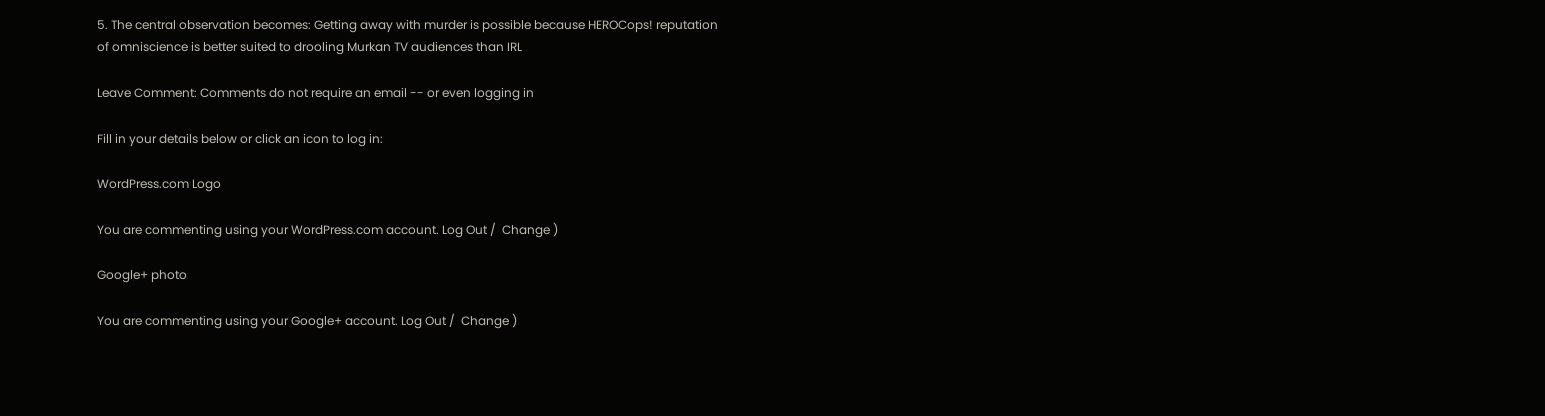5. The central observation becomes: Getting away with murder is possible because HEROCops! reputation of omniscience is better suited to drooling Murkan TV audiences than IRL

Leave Comment: Comments do not require an email -- or even logging in

Fill in your details below or click an icon to log in:

WordPress.com Logo

You are commenting using your WordPress.com account. Log Out /  Change )

Google+ photo

You are commenting using your Google+ account. Log Out /  Change )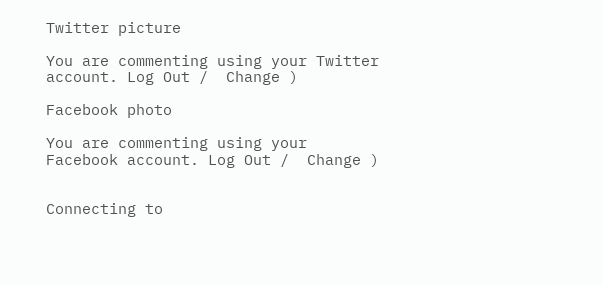Twitter picture

You are commenting using your Twitter account. Log Out /  Change )

Facebook photo

You are commenting using your Facebook account. Log Out /  Change )


Connecting to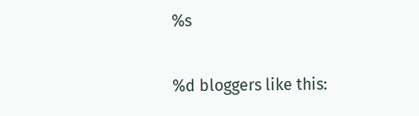%s

%d bloggers like this: